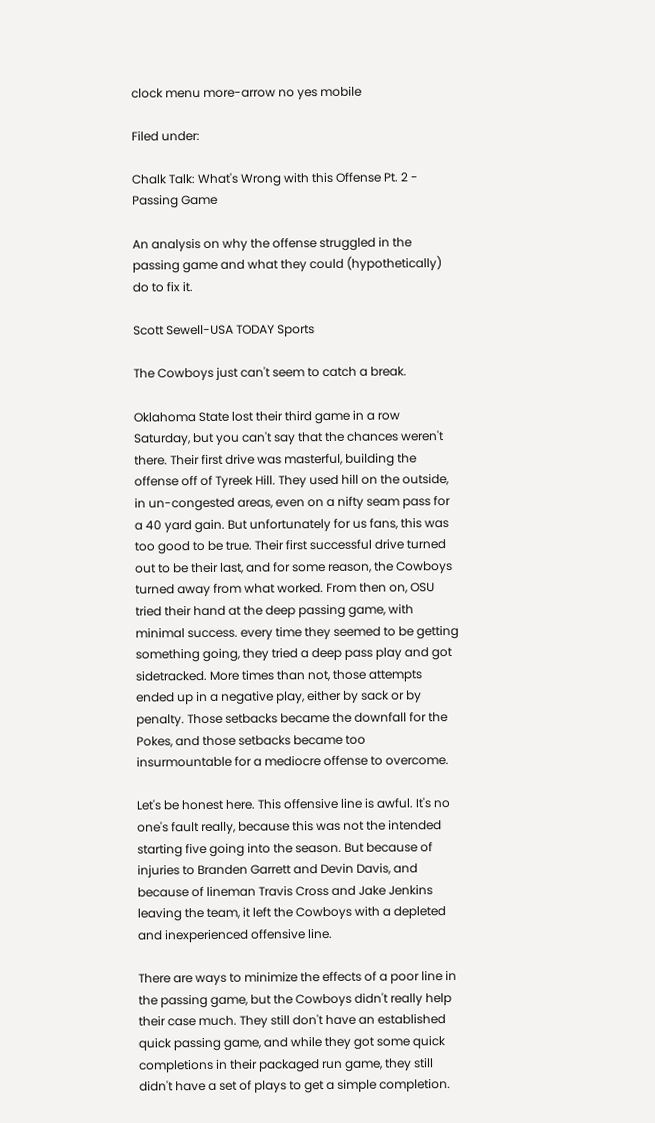clock menu more-arrow no yes mobile

Filed under:

Chalk Talk: What's Wrong with this Offense Pt. 2 - Passing Game

An analysis on why the offense struggled in the passing game and what they could (hypothetically) do to fix it.

Scott Sewell-USA TODAY Sports

The Cowboys just can't seem to catch a break.

Oklahoma State lost their third game in a row Saturday, but you can't say that the chances weren't there. Their first drive was masterful, building the offense off of Tyreek Hill. They used hill on the outside, in un-congested areas, even on a nifty seam pass for a 40 yard gain. But unfortunately for us fans, this was too good to be true. Their first successful drive turned out to be their last, and for some reason, the Cowboys turned away from what worked. From then on, OSU tried their hand at the deep passing game, with minimal success. every time they seemed to be getting something going, they tried a deep pass play and got sidetracked. More times than not, those attempts ended up in a negative play, either by sack or by penalty. Those setbacks became the downfall for the Pokes, and those setbacks became too insurmountable for a mediocre offense to overcome.

Let's be honest here. This offensive line is awful. It's no one's fault really, because this was not the intended starting five going into the season. But because of injuries to Branden Garrett and Devin Davis, and because of lineman Travis Cross and Jake Jenkins leaving the team, it left the Cowboys with a depleted and inexperienced offensive line.

There are ways to minimize the effects of a poor line in the passing game, but the Cowboys didn't really help their case much. They still don't have an established quick passing game, and while they got some quick completions in their packaged run game, they still didn't have a set of plays to get a simple completion.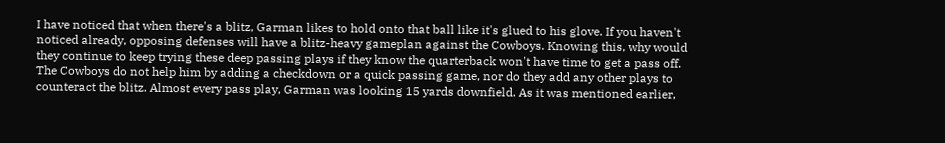I have noticed that when there's a blitz, Garman likes to hold onto that ball like it's glued to his glove. If you haven't noticed already, opposing defenses will have a blitz-heavy gameplan against the Cowboys. Knowing this, why would they continue to keep trying these deep passing plays if they know the quarterback won't have time to get a pass off. The Cowboys do not help him by adding a checkdown or a quick passing game, nor do they add any other plays to counteract the blitz. Almost every pass play, Garman was looking 15 yards downfield. As it was mentioned earlier,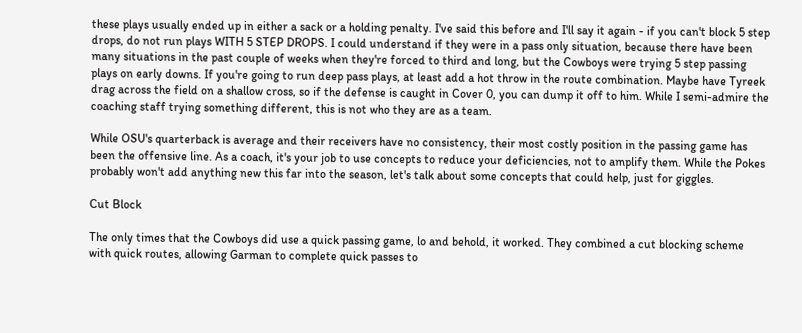these plays usually ended up in either a sack or a holding penalty. I've said this before and I'll say it again - if you can't block 5 step drops, do not run plays WITH 5 STEP DROPS. I could understand if they were in a pass only situation, because there have been many situations in the past couple of weeks when they're forced to third and long, but the Cowboys were trying 5 step passing plays on early downs. If you're going to run deep pass plays, at least add a hot throw in the route combination. Maybe have Tyreek drag across the field on a shallow cross, so if the defense is caught in Cover 0, you can dump it off to him. While I semi-admire the coaching staff trying something different, this is not who they are as a team.

While OSU's quarterback is average and their receivers have no consistency, their most costly position in the passing game has been the offensive line. As a coach, it's your job to use concepts to reduce your deficiencies, not to amplify them. While the Pokes probably won't add anything new this far into the season, let's talk about some concepts that could help, just for giggles.

Cut Block

The only times that the Cowboys did use a quick passing game, lo and behold, it worked. They combined a cut blocking scheme with quick routes, allowing Garman to complete quick passes to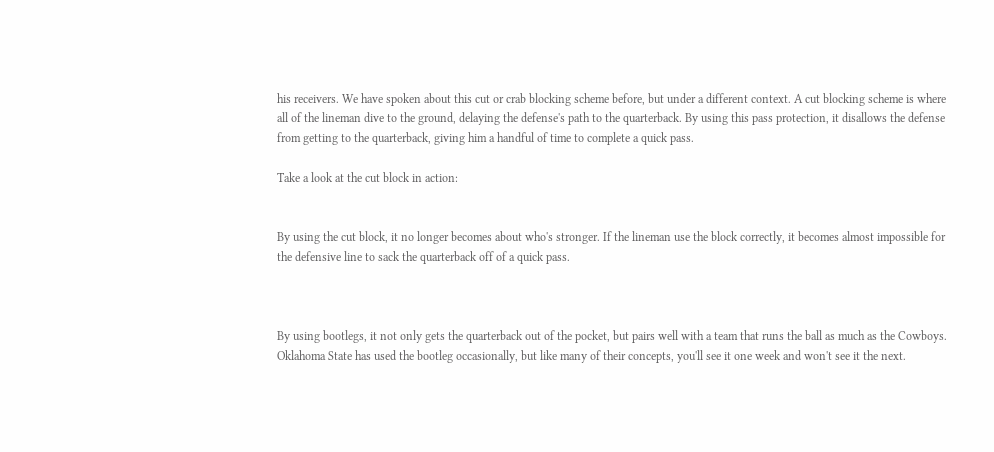his receivers. We have spoken about this cut or crab blocking scheme before, but under a different context. A cut blocking scheme is where all of the lineman dive to the ground, delaying the defense's path to the quarterback. By using this pass protection, it disallows the defense from getting to the quarterback, giving him a handful of time to complete a quick pass.

Take a look at the cut block in action:


By using the cut block, it no longer becomes about who's stronger. If the lineman use the block correctly, it becomes almost impossible for the defensive line to sack the quarterback off of a quick pass.



By using bootlegs, it not only gets the quarterback out of the pocket, but pairs well with a team that runs the ball as much as the Cowboys. Oklahoma State has used the bootleg occasionally, but like many of their concepts, you'll see it one week and won't see it the next.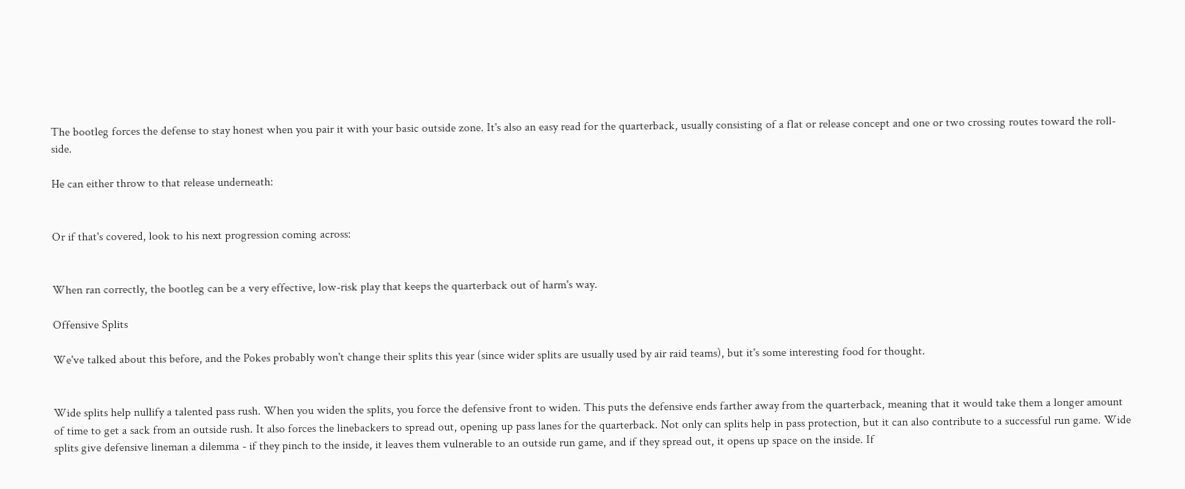The bootleg forces the defense to stay honest when you pair it with your basic outside zone. It's also an easy read for the quarterback, usually consisting of a flat or release concept and one or two crossing routes toward the roll-side.

He can either throw to that release underneath:


Or if that's covered, look to his next progression coming across:


When ran correctly, the bootleg can be a very effective, low-risk play that keeps the quarterback out of harm's way.

Offensive Splits

We've talked about this before, and the Pokes probably won't change their splits this year (since wider splits are usually used by air raid teams), but it's some interesting food for thought.


Wide splits help nullify a talented pass rush. When you widen the splits, you force the defensive front to widen. This puts the defensive ends farther away from the quarterback, meaning that it would take them a longer amount of time to get a sack from an outside rush. It also forces the linebackers to spread out, opening up pass lanes for the quarterback. Not only can splits help in pass protection, but it can also contribute to a successful run game. Wide splits give defensive lineman a dilemma - if they pinch to the inside, it leaves them vulnerable to an outside run game, and if they spread out, it opens up space on the inside. If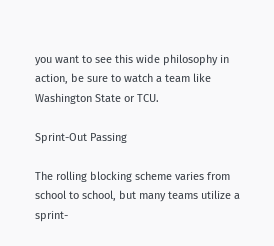you want to see this wide philosophy in action, be sure to watch a team like Washington State or TCU.

Sprint-Out Passing

The rolling blocking scheme varies from school to school, but many teams utilize a sprint-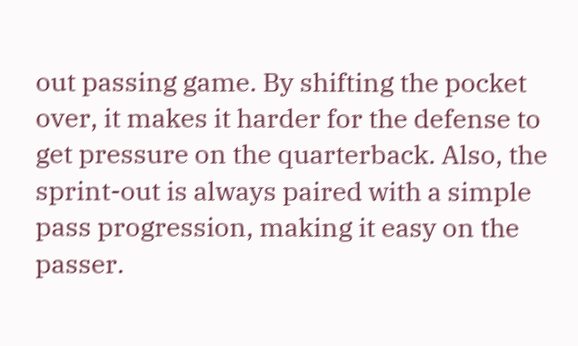out passing game. By shifting the pocket over, it makes it harder for the defense to get pressure on the quarterback. Also, the sprint-out is always paired with a simple pass progression, making it easy on the passer.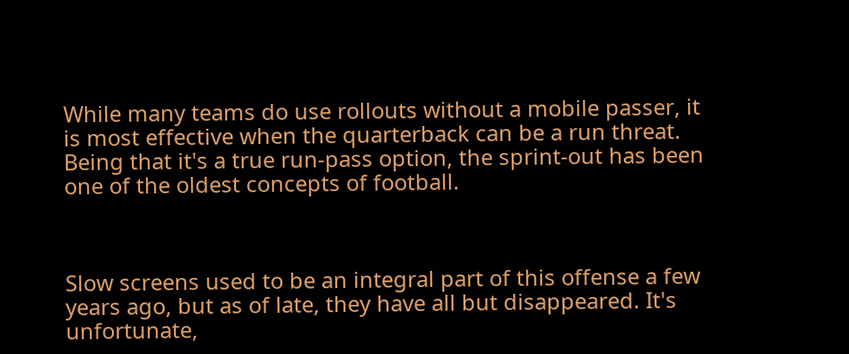While many teams do use rollouts without a mobile passer, it is most effective when the quarterback can be a run threat. Being that it's a true run-pass option, the sprint-out has been one of the oldest concepts of football.



Slow screens used to be an integral part of this offense a few years ago, but as of late, they have all but disappeared. It's unfortunate,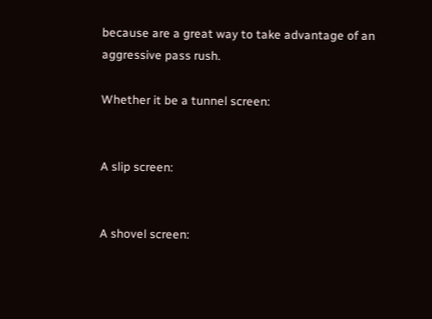because are a great way to take advantage of an aggressive pass rush.

Whether it be a tunnel screen:


A slip screen:


A shovel screen: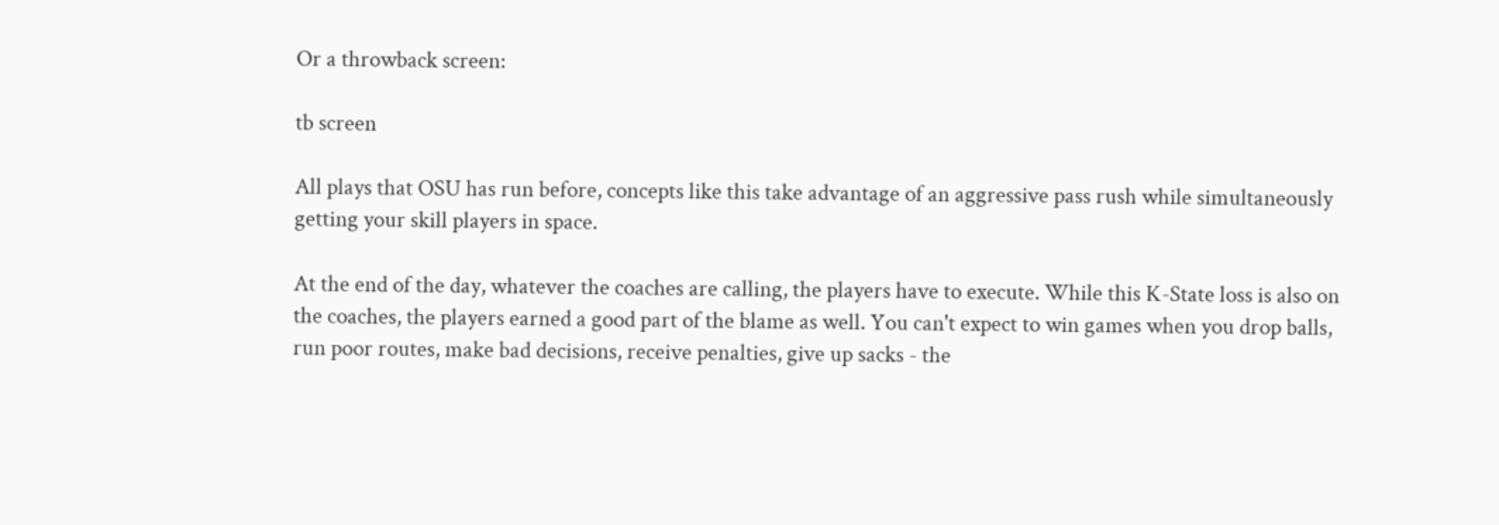Or a throwback screen:

tb screen

All plays that OSU has run before, concepts like this take advantage of an aggressive pass rush while simultaneously getting your skill players in space.

At the end of the day, whatever the coaches are calling, the players have to execute. While this K-State loss is also on the coaches, the players earned a good part of the blame as well. You can't expect to win games when you drop balls, run poor routes, make bad decisions, receive penalties, give up sacks - the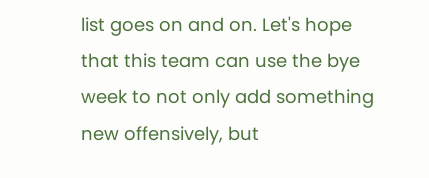list goes on and on. Let's hope that this team can use the bye week to not only add something new offensively, but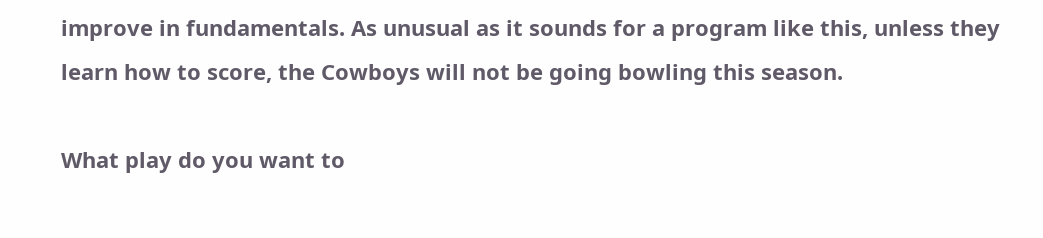improve in fundamentals. As unusual as it sounds for a program like this, unless they learn how to score, the Cowboys will not be going bowling this season.

What play do you want to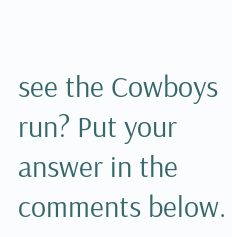see the Cowboys run? Put your answer in the comments below.